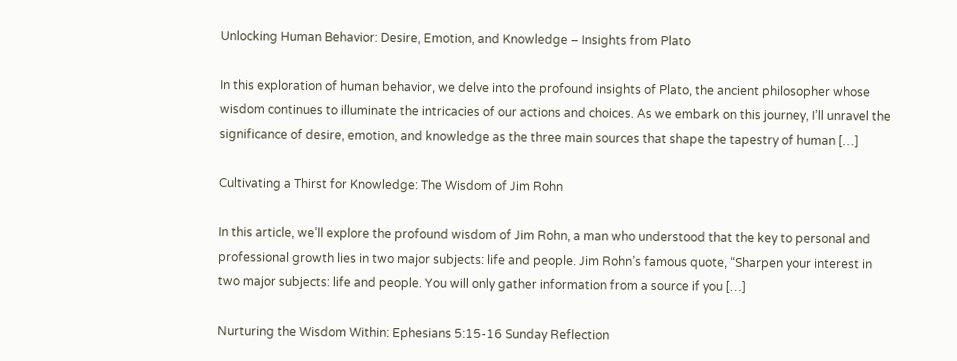Unlocking Human Behavior: Desire, Emotion, and Knowledge – Insights from Plato

In this exploration of human behavior, we delve into the profound insights of Plato, the ancient philosopher whose wisdom continues to illuminate the intricacies of our actions and choices. As we embark on this journey, I’ll unravel the significance of desire, emotion, and knowledge as the three main sources that shape the tapestry of human […]

Cultivating a Thirst for Knowledge: The Wisdom of Jim Rohn

In this article, we’ll explore the profound wisdom of Jim Rohn, a man who understood that the key to personal and professional growth lies in two major subjects: life and people. Jim Rohn’s famous quote, “Sharpen your interest in two major subjects: life and people. You will only gather information from a source if you […]

Nurturing the Wisdom Within: Ephesians 5:15-16 Sunday Reflection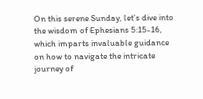On this serene Sunday, let’s dive into the wisdom of Ephesians 5:15-16, which imparts invaluable guidance on how to navigate the intricate journey of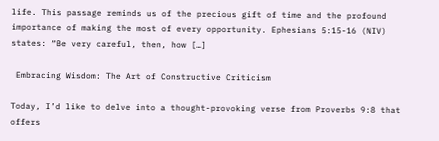life. This passage reminds us of the precious gift of time and the profound importance of making the most of every opportunity. Ephesians 5:15-16 (NIV) states: “Be very careful, then, how […]

 Embracing Wisdom: The Art of Constructive Criticism

Today, I’d like to delve into a thought-provoking verse from Proverbs 9:8 that offers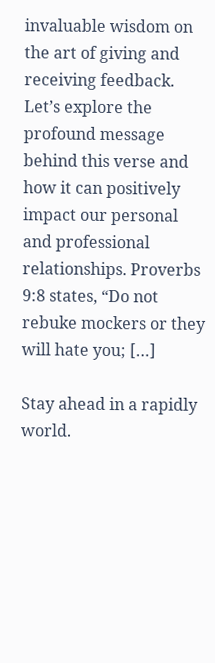invaluable wisdom on the art of giving and receiving feedback. Let’s explore the profound message behind this verse and how it can positively impact our personal and professional relationships. Proverbs 9:8 states, “Do not rebuke mockers or they will hate you; […]

Stay ahead in a rapidly world.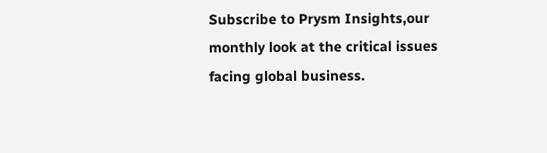Subscribe to Prysm Insights,our monthly look at the critical issues facing global business.